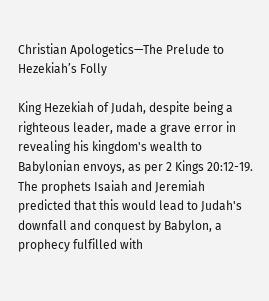Christian Apologetics—The Prelude to Hezekiah’s Folly

King Hezekiah of Judah, despite being a righteous leader, made a grave error in revealing his kingdom's wealth to Babylonian envoys, as per 2 Kings 20:12-19. The prophets Isaiah and Jeremiah predicted that this would lead to Judah's downfall and conquest by Babylon, a prophecy fulfilled with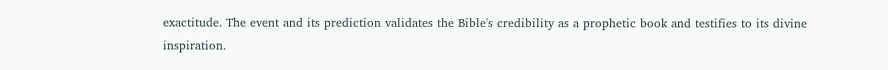exactitude. The event and its prediction validates the Bible's credibility as a prophetic book and testifies to its divine inspiration.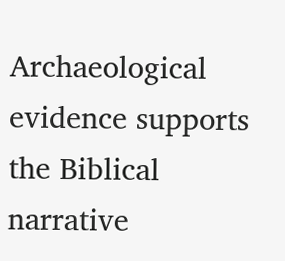Archaeological evidence supports the Biblical narrative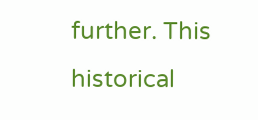further. This historical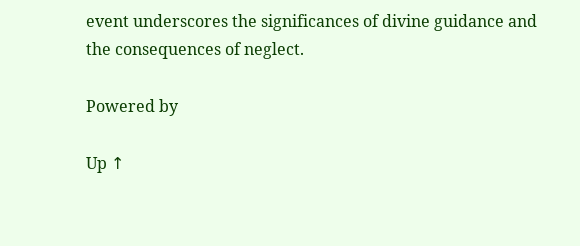event underscores the significances of divine guidance and the consequences of neglect.

Powered by

Up ↑